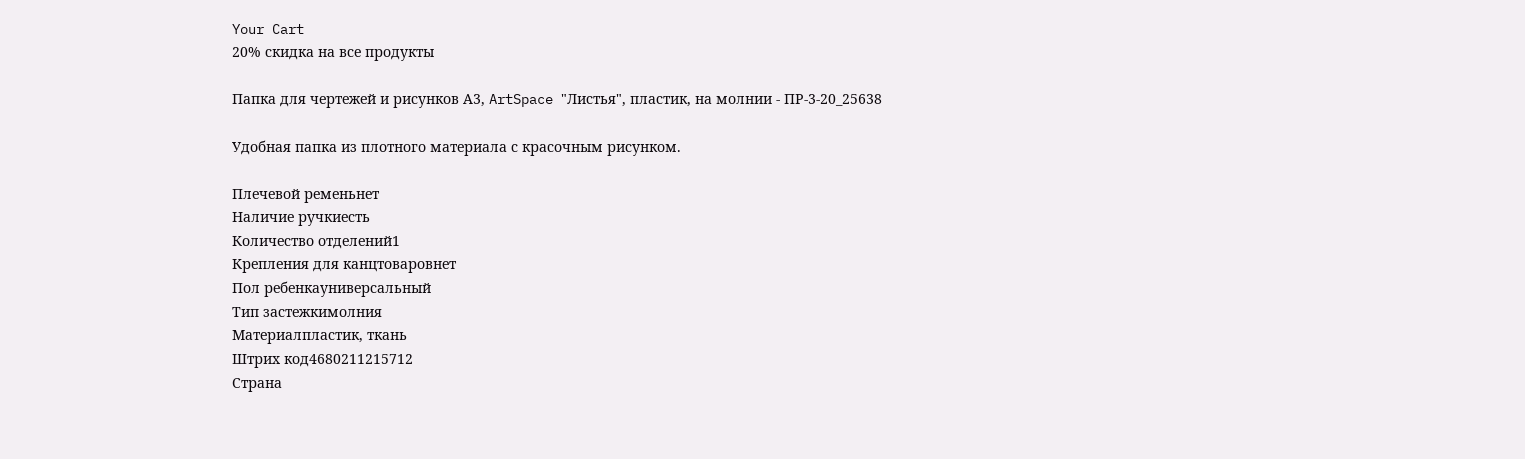Your Cart
20% скидка на все продукты

Папка для чертежей и рисунков А3, ArtSpace "Листья", пластик, на молнии - ПР-3-20_25638

Удобная папка из плотного материала с красочным рисунком.

Плечевой ременьнет
Наличие ручкиесть
Количество отделений1
Крепления для канцтоваровнет
Пол ребенкауниверсальный
Тип застежкимолния
Материалпластик, ткань
Штрих код4680211215712
Страна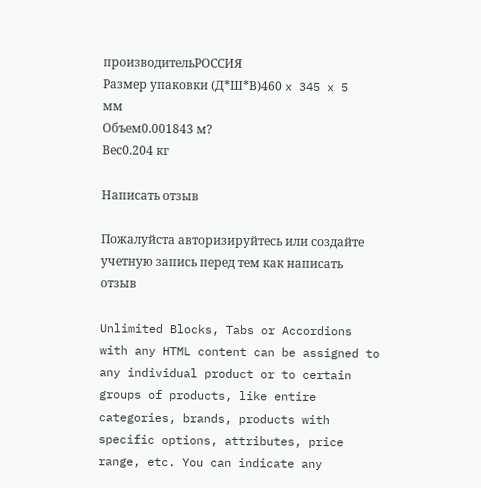производительРОССИЯ
Размер упаковки (Д*Ш*В)460 x 345 x 5 мм
Объем0.001843 м?
Вес0.204 кг

Написать отзыв

Пожалуйста авторизируйтесь или создайте учетную запись перед тем как написать отзыв

Unlimited Blocks, Tabs or Accordions with any HTML content can be assigned to any individual product or to certain groups of products, like entire categories, brands, products with specific options, attributes, price range, etc. You can indicate any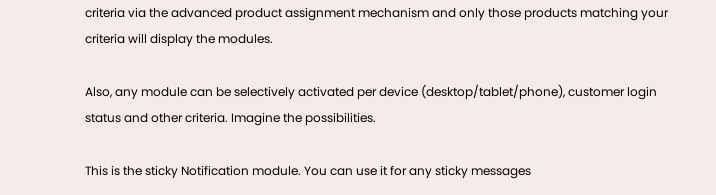criteria via the advanced product assignment mechanism and only those products matching your criteria will display the modules.

Also, any module can be selectively activated per device (desktop/tablet/phone), customer login status and other criteria. Imagine the possibilities.

This is the sticky Notification module. You can use it for any sticky messages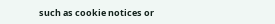such as cookie notices or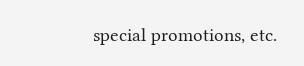special promotions, etc.